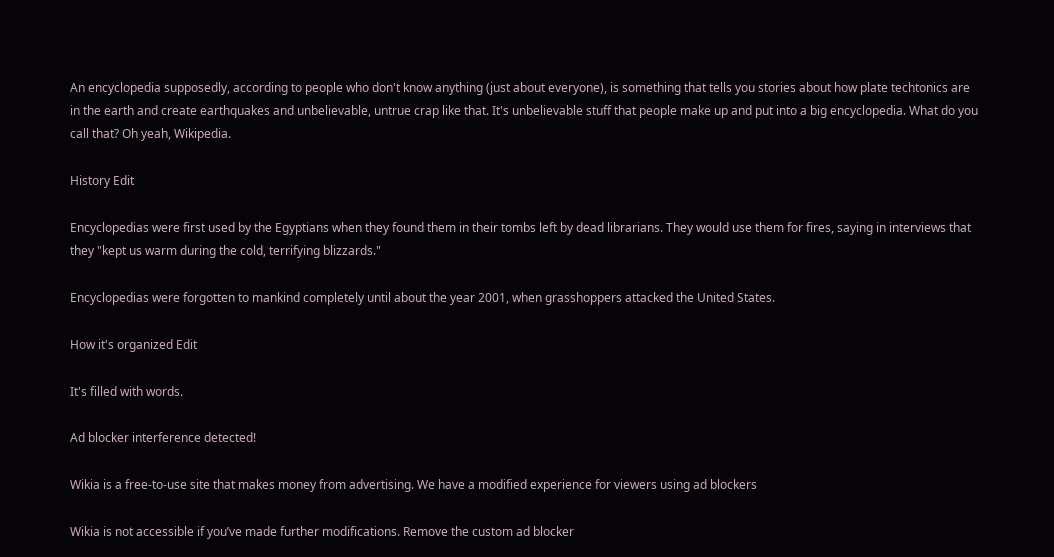An encyclopedia supposedly, according to people who don't know anything (just about everyone), is something that tells you stories about how plate techtonics are in the earth and create earthquakes and unbelievable, untrue crap like that. It's unbelievable stuff that people make up and put into a big encyclopedia. What do you call that? Oh yeah, Wikipedia.

History Edit

Encyclopedias were first used by the Egyptians when they found them in their tombs left by dead librarians. They would use them for fires, saying in interviews that they "kept us warm during the cold, terrifying blizzards."

Encyclopedias were forgotten to mankind completely until about the year 2001, when grasshoppers attacked the United States.

How it's organized Edit

It's filled with words.

Ad blocker interference detected!

Wikia is a free-to-use site that makes money from advertising. We have a modified experience for viewers using ad blockers

Wikia is not accessible if you’ve made further modifications. Remove the custom ad blocker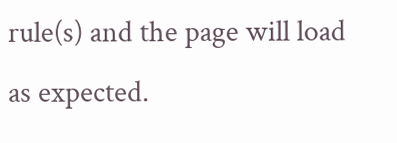rule(s) and the page will load as expected.